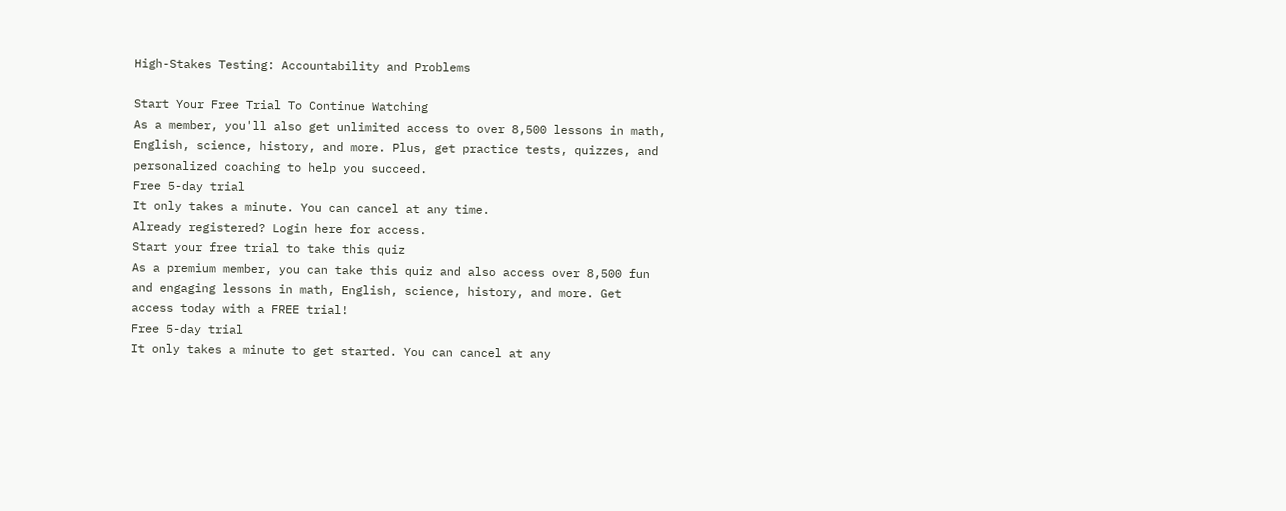High-Stakes Testing: Accountability and Problems

Start Your Free Trial To Continue Watching
As a member, you'll also get unlimited access to over 8,500 lessons in math, English, science, history, and more. Plus, get practice tests, quizzes, and personalized coaching to help you succeed.
Free 5-day trial
It only takes a minute. You can cancel at any time.
Already registered? Login here for access.
Start your free trial to take this quiz
As a premium member, you can take this quiz and also access over 8,500 fun and engaging lessons in math, English, science, history, and more. Get access today with a FREE trial!
Free 5-day trial
It only takes a minute to get started. You can cancel at any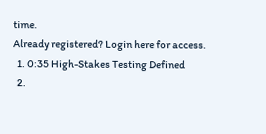time.
Already registered? Login here for access.
  1. 0:35 High-Stakes Testing Defined
  2.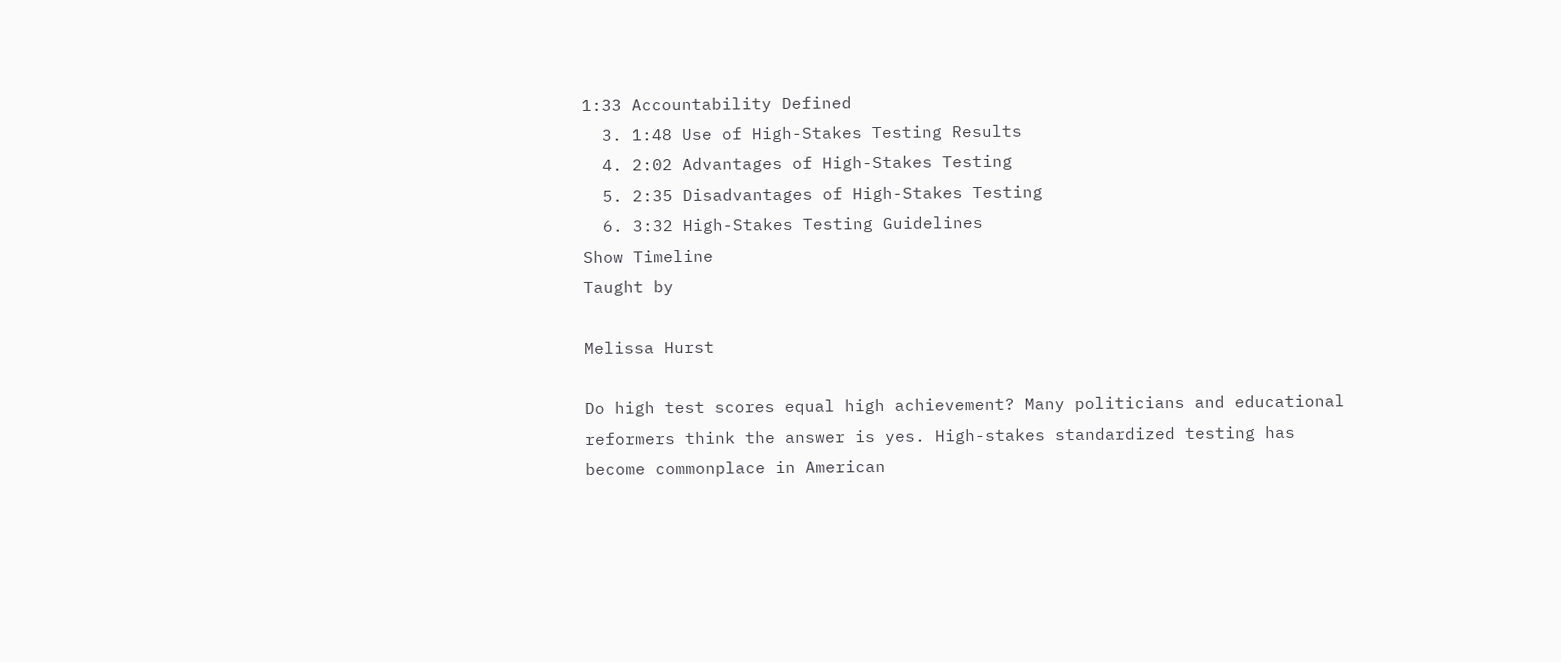1:33 Accountability Defined
  3. 1:48 Use of High-Stakes Testing Results
  4. 2:02 Advantages of High-Stakes Testing
  5. 2:35 Disadvantages of High-Stakes Testing
  6. 3:32 High-Stakes Testing Guidelines
Show Timeline
Taught by

Melissa Hurst

Do high test scores equal high achievement? Many politicians and educational reformers think the answer is yes. High-stakes standardized testing has become commonplace in American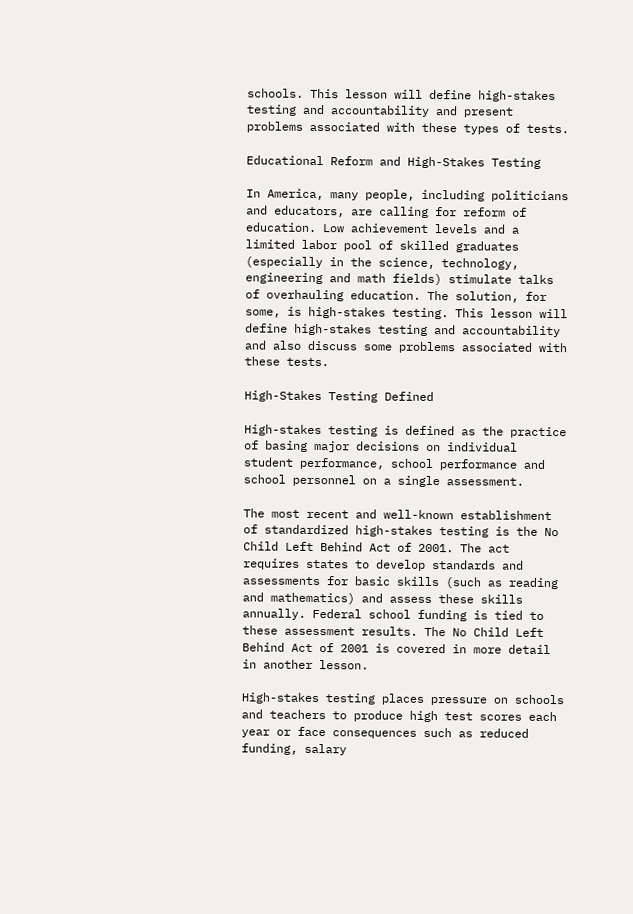schools. This lesson will define high-stakes testing and accountability and present problems associated with these types of tests.

Educational Reform and High-Stakes Testing

In America, many people, including politicians and educators, are calling for reform of education. Low achievement levels and a limited labor pool of skilled graduates (especially in the science, technology, engineering and math fields) stimulate talks of overhauling education. The solution, for some, is high-stakes testing. This lesson will define high-stakes testing and accountability and also discuss some problems associated with these tests.

High-Stakes Testing Defined

High-stakes testing is defined as the practice of basing major decisions on individual student performance, school performance and school personnel on a single assessment.

The most recent and well-known establishment of standardized high-stakes testing is the No Child Left Behind Act of 2001. The act requires states to develop standards and assessments for basic skills (such as reading and mathematics) and assess these skills annually. Federal school funding is tied to these assessment results. The No Child Left Behind Act of 2001 is covered in more detail in another lesson.

High-stakes testing places pressure on schools and teachers to produce high test scores each year or face consequences such as reduced funding, salary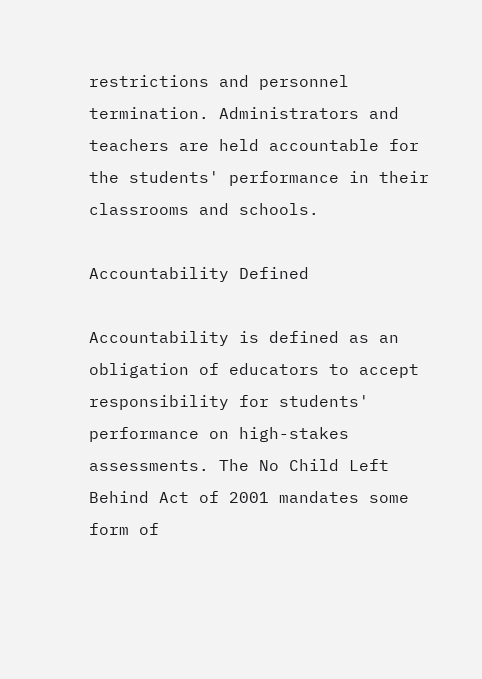restrictions and personnel termination. Administrators and teachers are held accountable for the students' performance in their classrooms and schools.

Accountability Defined

Accountability is defined as an obligation of educators to accept responsibility for students' performance on high-stakes assessments. The No Child Left Behind Act of 2001 mandates some form of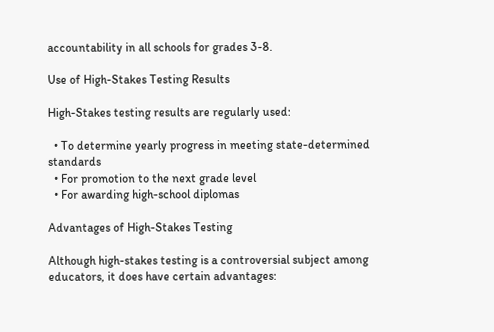accountability in all schools for grades 3-8.

Use of High-Stakes Testing Results

High-Stakes testing results are regularly used:

  • To determine yearly progress in meeting state-determined standards
  • For promotion to the next grade level
  • For awarding high-school diplomas

Advantages of High-Stakes Testing

Although high-stakes testing is a controversial subject among educators, it does have certain advantages: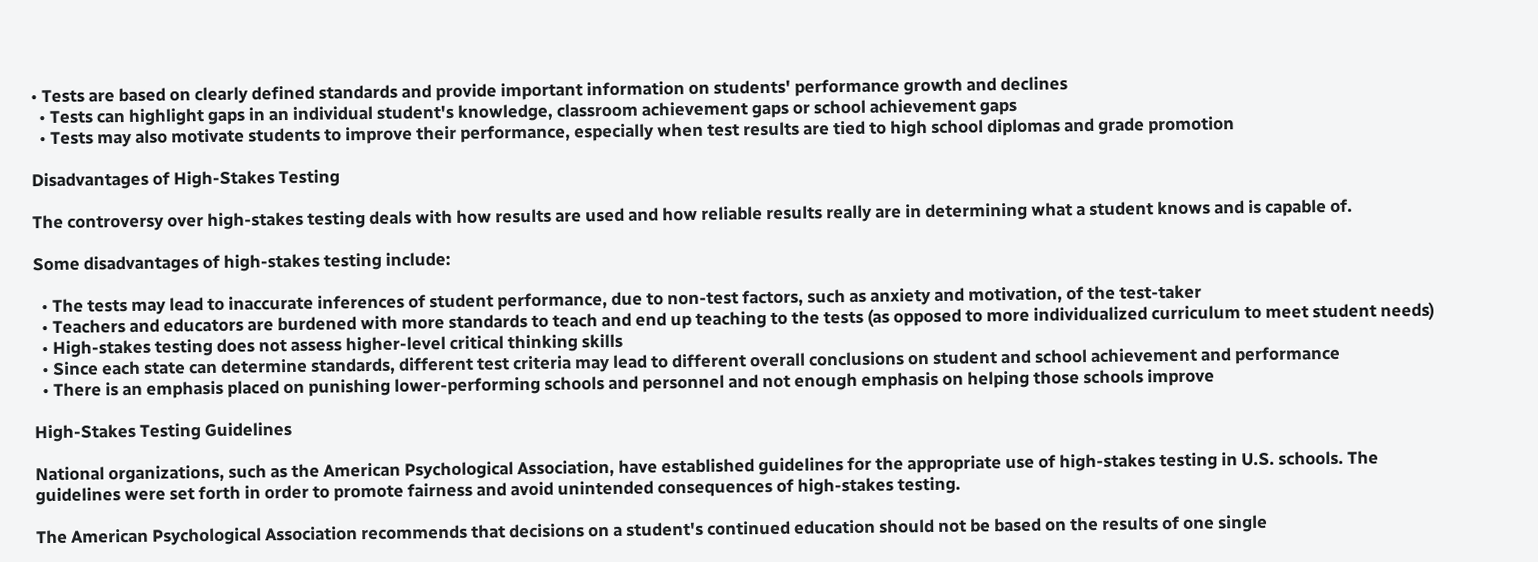• Tests are based on clearly defined standards and provide important information on students' performance growth and declines
  • Tests can highlight gaps in an individual student's knowledge, classroom achievement gaps or school achievement gaps
  • Tests may also motivate students to improve their performance, especially when test results are tied to high school diplomas and grade promotion

Disadvantages of High-Stakes Testing

The controversy over high-stakes testing deals with how results are used and how reliable results really are in determining what a student knows and is capable of.

Some disadvantages of high-stakes testing include:

  • The tests may lead to inaccurate inferences of student performance, due to non-test factors, such as anxiety and motivation, of the test-taker
  • Teachers and educators are burdened with more standards to teach and end up teaching to the tests (as opposed to more individualized curriculum to meet student needs)
  • High-stakes testing does not assess higher-level critical thinking skills
  • Since each state can determine standards, different test criteria may lead to different overall conclusions on student and school achievement and performance
  • There is an emphasis placed on punishing lower-performing schools and personnel and not enough emphasis on helping those schools improve

High-Stakes Testing Guidelines

National organizations, such as the American Psychological Association, have established guidelines for the appropriate use of high-stakes testing in U.S. schools. The guidelines were set forth in order to promote fairness and avoid unintended consequences of high-stakes testing.

The American Psychological Association recommends that decisions on a student's continued education should not be based on the results of one single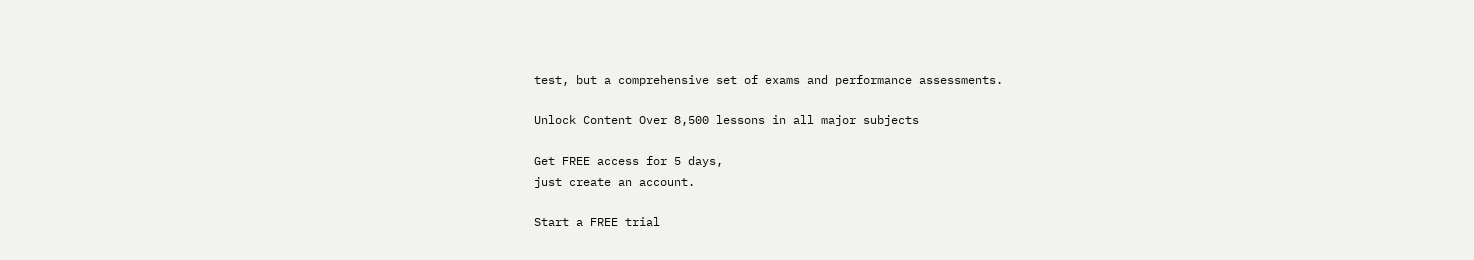test, but a comprehensive set of exams and performance assessments.

Unlock Content Over 8,500 lessons in all major subjects

Get FREE access for 5 days,
just create an account.

Start a FREE trial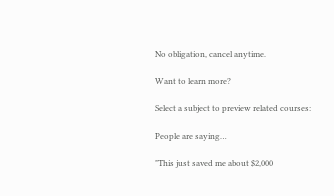No obligation, cancel anytime.

Want to learn more?

Select a subject to preview related courses:

People are saying…

"This just saved me about $2,000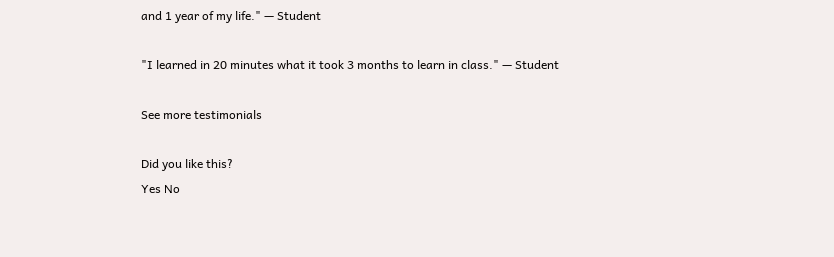and 1 year of my life." — Student

"I learned in 20 minutes what it took 3 months to learn in class." — Student

See more testimonials

Did you like this?
Yes No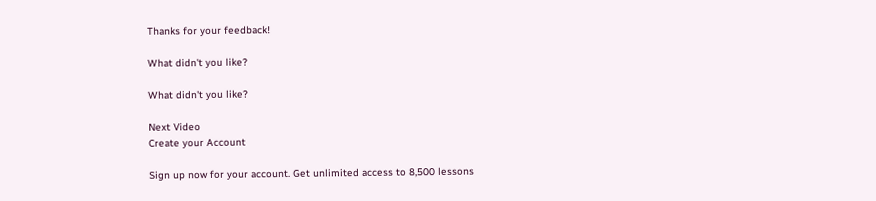Thanks for your feedback!

What didn't you like?

What didn't you like?

Next Video
Create your Account

Sign up now for your account. Get unlimited access to 8,500 lessons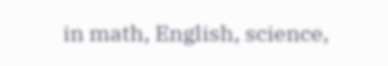in math, English, science,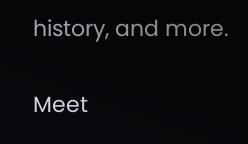history, and more.

Meet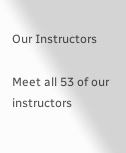Our Instructors

Meet all 53 of our instructors